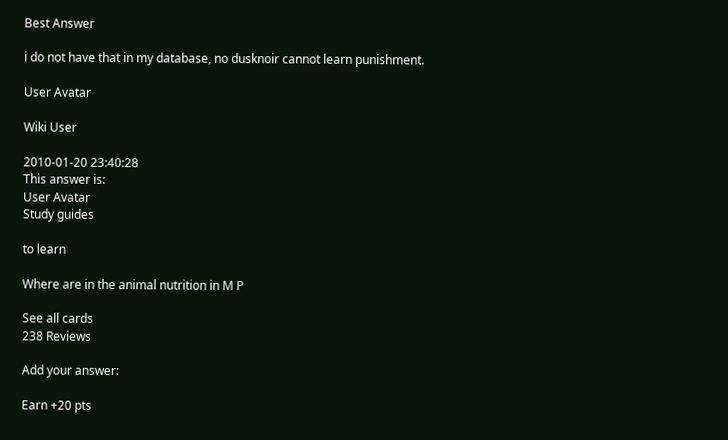Best Answer

i do not have that in my database, no dusknoir cannot learn punishment.

User Avatar

Wiki User

2010-01-20 23:40:28
This answer is:
User Avatar
Study guides

to learn

Where are in the animal nutrition in M P

See all cards
238 Reviews

Add your answer:

Earn +20 pts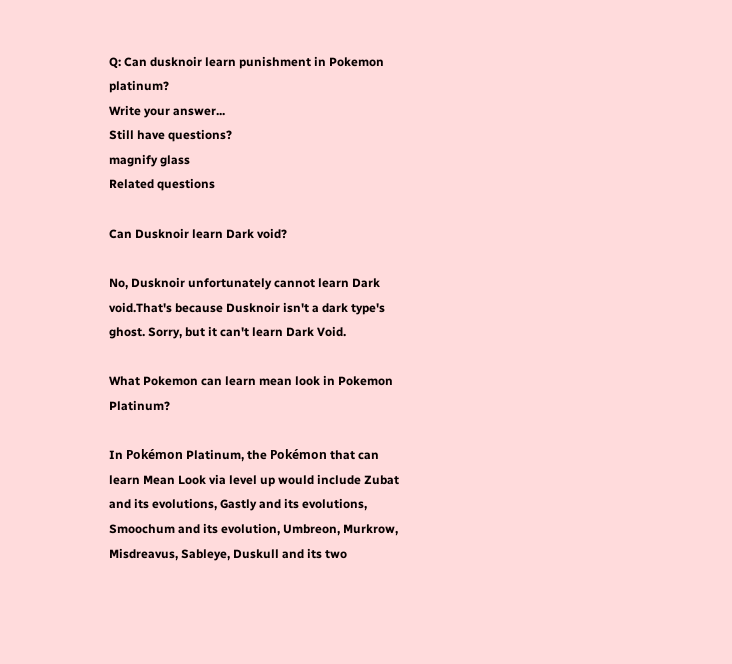Q: Can dusknoir learn punishment in Pokemon platinum?
Write your answer...
Still have questions?
magnify glass
Related questions

Can Dusknoir learn Dark void?

No, Dusknoir unfortunately cannot learn Dark void.That's because Dusknoir isn't a dark type's ghost. Sorry, but it can't learn Dark Void.

What Pokemon can learn mean look in Pokemon Platinum?

In Pokémon Platinum, the Pokémon that can learn Mean Look via level up would include Zubat and its evolutions, Gastly and its evolutions, Smoochum and its evolution, Umbreon, Murkrow, Misdreavus, Sableye, Duskull and its two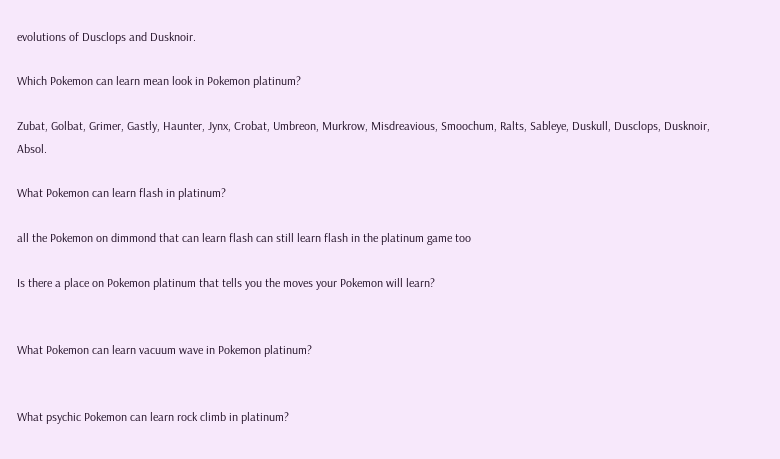evolutions of Dusclops and Dusknoir.

Which Pokemon can learn mean look in Pokemon platinum?

Zubat, Golbat, Grimer, Gastly, Haunter, Jynx, Crobat, Umbreon, Murkrow, Misdreavious, Smoochum, Ralts, Sableye, Duskull, Dusclops, Dusknoir, Absol.

What Pokemon can learn flash in platinum?

all the Pokemon on dimmond that can learn flash can still learn flash in the platinum game too

Is there a place on Pokemon platinum that tells you the moves your Pokemon will learn?


What Pokemon can learn vacuum wave in Pokemon platinum?


What psychic Pokemon can learn rock climb in platinum?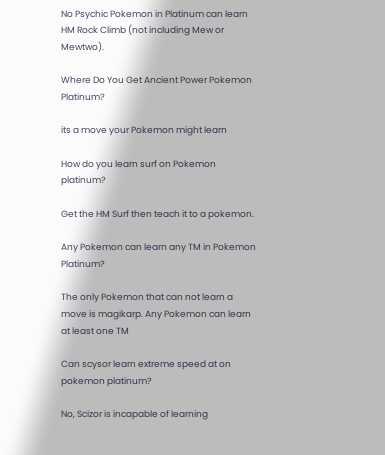No Psychic Pokemon in Platinum can learn HM Rock Climb (not including Mew or Mewtwo).

Where Do You Get Ancient Power Pokemon Platinum?

its a move your Pokemon might learn

How do you learn surf on Pokemon platinum?

Get the HM Surf then teach it to a pokemon.

Any Pokemon can learn any TM in Pokemon Platinum?

The only Pokemon that can not learn a move is magikarp. Any Pokemon can learn at least one TM

Can scysor learn extreme speed at on pokemon platinum?

No, Scizor is incapable of learning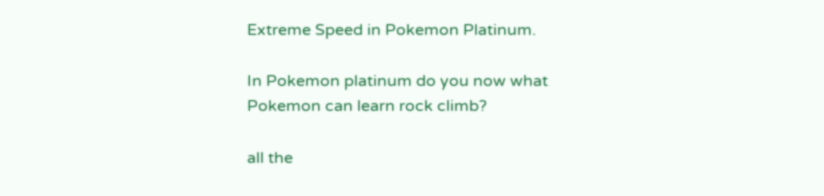Extreme Speed in Pokemon Platinum.

In Pokemon platinum do you now what Pokemon can learn rock climb?

all the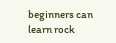beginners can learn rock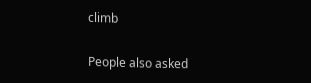climb

People also asked